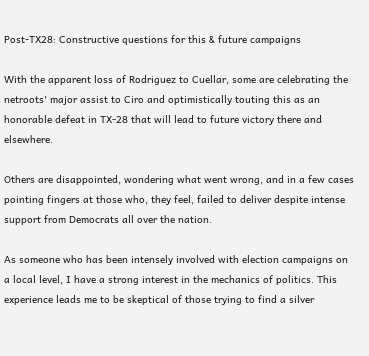Post-TX28: Constructive questions for this & future campaigns

With the apparent loss of Rodriguez to Cuellar, some are celebrating the netroots' major assist to Ciro and optimistically touting this as an honorable defeat in TX-28 that will lead to future victory there and elsewhere.

Others are disappointed, wondering what went wrong, and in a few cases pointing fingers at those who, they feel, failed to deliver despite intense support from Democrats all over the nation.

As someone who has been intensely involved with election campaigns on a local level, I have a strong interest in the mechanics of politics. This experience leads me to be skeptical of those trying to find a silver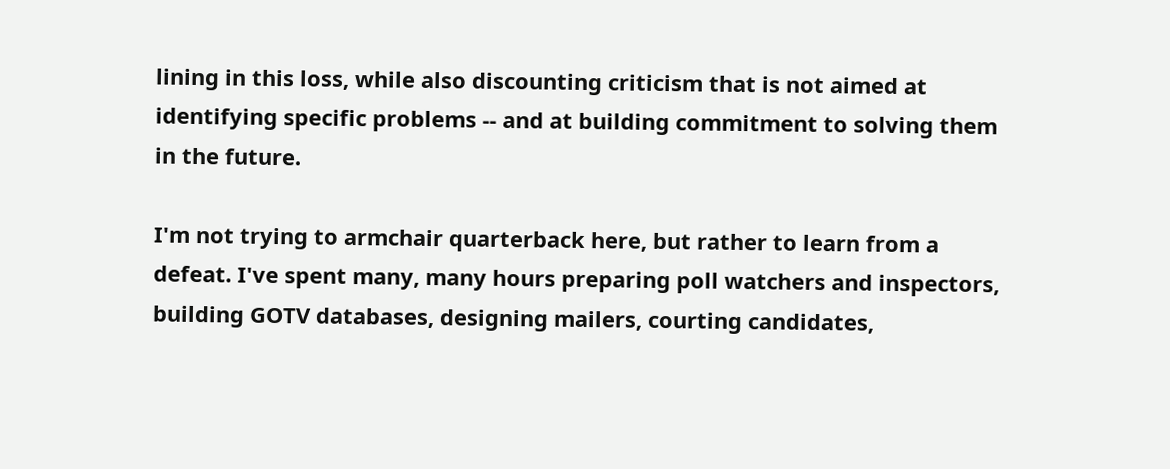lining in this loss, while also discounting criticism that is not aimed at identifying specific problems -- and at building commitment to solving them in the future.

I'm not trying to armchair quarterback here, but rather to learn from a defeat. I've spent many, many hours preparing poll watchers and inspectors, building GOTV databases, designing mailers, courting candidates,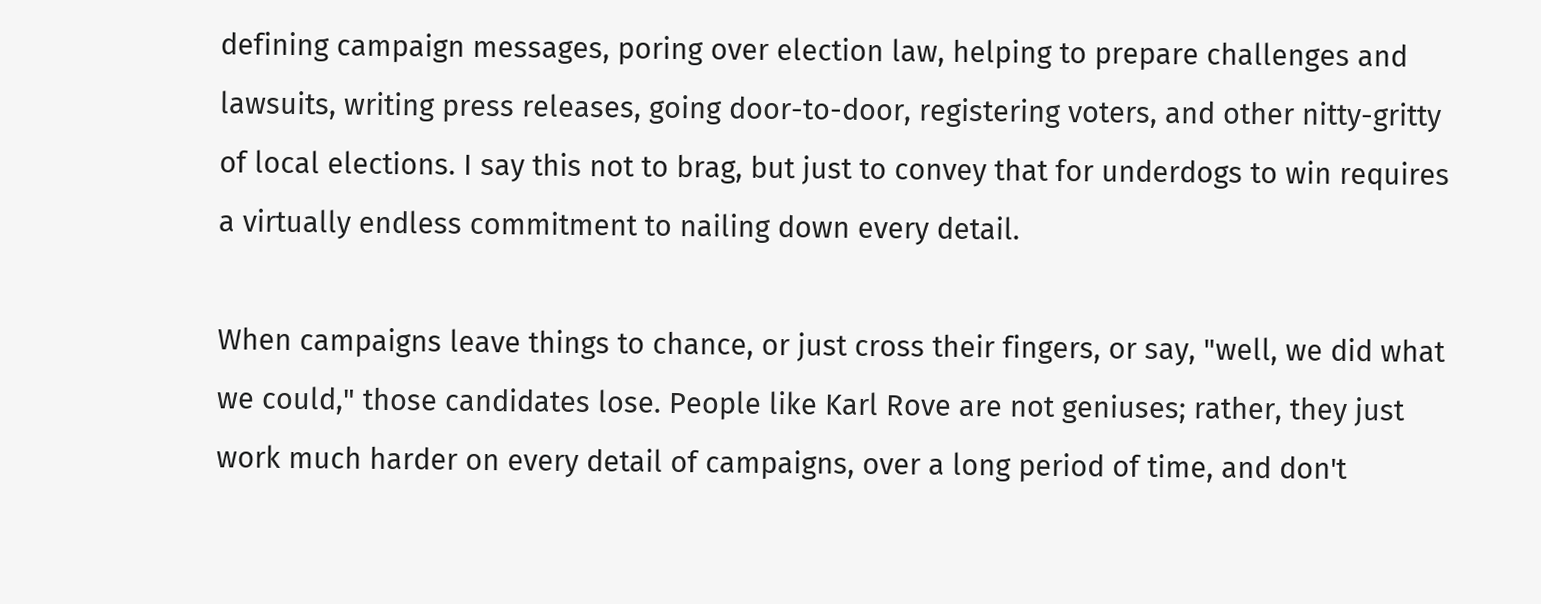defining campaign messages, poring over election law, helping to prepare challenges and lawsuits, writing press releases, going door-to-door, registering voters, and other nitty-gritty of local elections. I say this not to brag, but just to convey that for underdogs to win requires a virtually endless commitment to nailing down every detail.

When campaigns leave things to chance, or just cross their fingers, or say, "well, we did what we could," those candidates lose. People like Karl Rove are not geniuses; rather, they just work much harder on every detail of campaigns, over a long period of time, and don't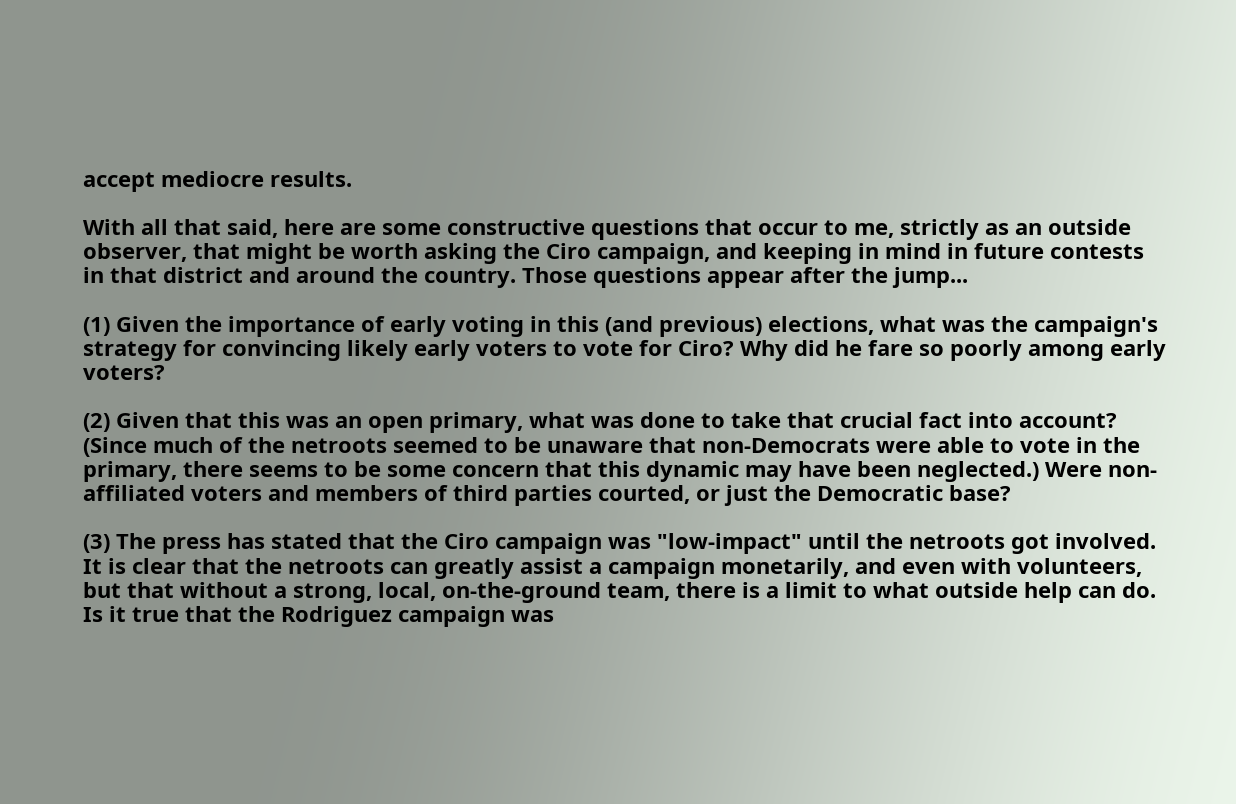accept mediocre results.

With all that said, here are some constructive questions that occur to me, strictly as an outside observer, that might be worth asking the Ciro campaign, and keeping in mind in future contests in that district and around the country. Those questions appear after the jump...

(1) Given the importance of early voting in this (and previous) elections, what was the campaign's strategy for convincing likely early voters to vote for Ciro? Why did he fare so poorly among early voters?

(2) Given that this was an open primary, what was done to take that crucial fact into account? (Since much of the netroots seemed to be unaware that non-Democrats were able to vote in the primary, there seems to be some concern that this dynamic may have been neglected.) Were non-affiliated voters and members of third parties courted, or just the Democratic base?

(3) The press has stated that the Ciro campaign was "low-impact" until the netroots got involved. It is clear that the netroots can greatly assist a campaign monetarily, and even with volunteers, but that without a strong, local, on-the-ground team, there is a limit to what outside help can do. Is it true that the Rodriguez campaign was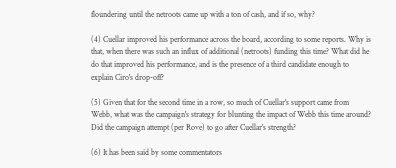floundering until the netroots came up with a ton of cash, and if so, why?

(4) Cuellar improved his performance across the board, according to some reports. Why is that, when there was such an influx of additional (netroots) funding this time? What did he do that improved his performance, and is the presence of a third candidate enough to explain Ciro's drop-off?

(5) Given that for the second time in a row, so much of Cuellar's support came from Webb, what was the campaign's strategy for blunting the impact of Webb this time around? Did the campaign attempt (per Rove) to go after Cuellar's strength?

(6) It has been said by some commentators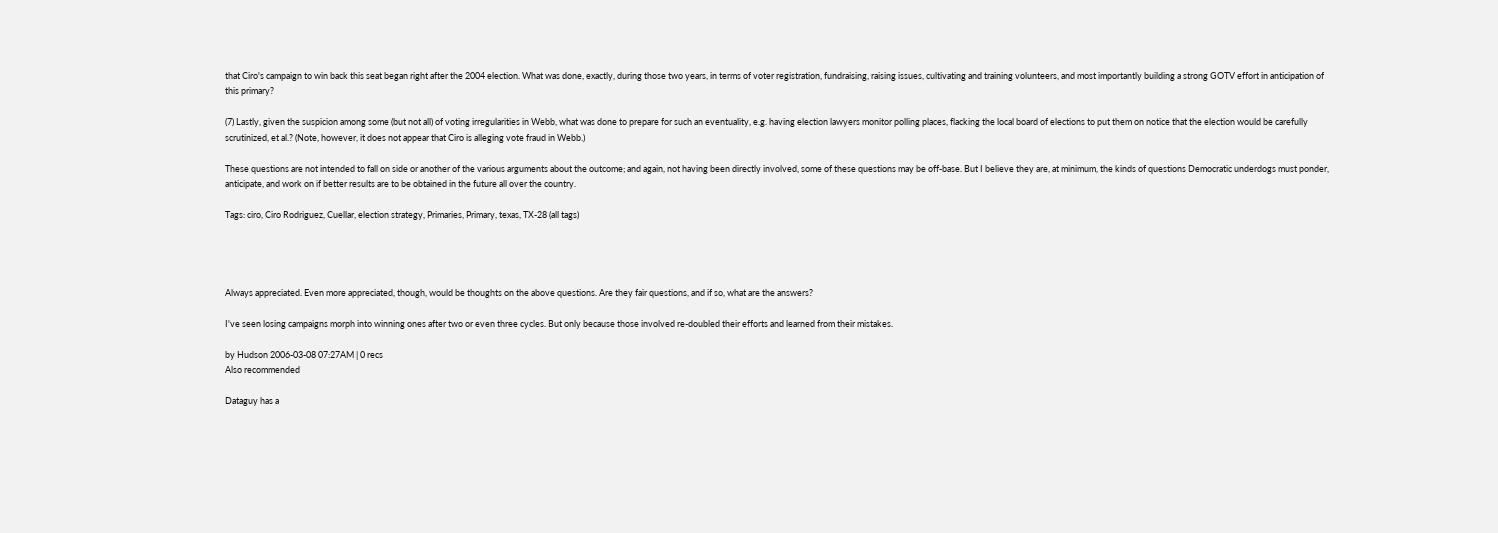that Ciro's campaign to win back this seat began right after the 2004 election. What was done, exactly, during those two years, in terms of voter registration, fundraising, raising issues, cultivating and training volunteers, and most importantly building a strong GOTV effort in anticipation of this primary?

(7) Lastly, given the suspicion among some (but not all) of voting irregularities in Webb, what was done to prepare for such an eventuality, e.g. having election lawyers monitor polling places, flacking the local board of elections to put them on notice that the election would be carefully scrutinized, et al.? (Note, however, it does not appear that Ciro is alleging vote fraud in Webb.)

These questions are not intended to fall on side or another of the various arguments about the outcome; and again, not having been directly involved, some of these questions may be off-base. But I believe they are, at minimum, the kinds of questions Democratic underdogs must ponder, anticipate, and work on if better results are to be obtained in the future all over the country.

Tags: ciro, Ciro Rodriguez, Cuellar, election strategy, Primaries, Primary, texas, TX-28 (all tags)




Always appreciated. Even more appreciated, though, would be thoughts on the above questions. Are they fair questions, and if so, what are the answers?

I've seen losing campaigns morph into winning ones after two or even three cycles. But only because those involved re-doubled their efforts and learned from their mistakes.

by Hudson 2006-03-08 07:27AM | 0 recs
Also recommended

Dataguy has a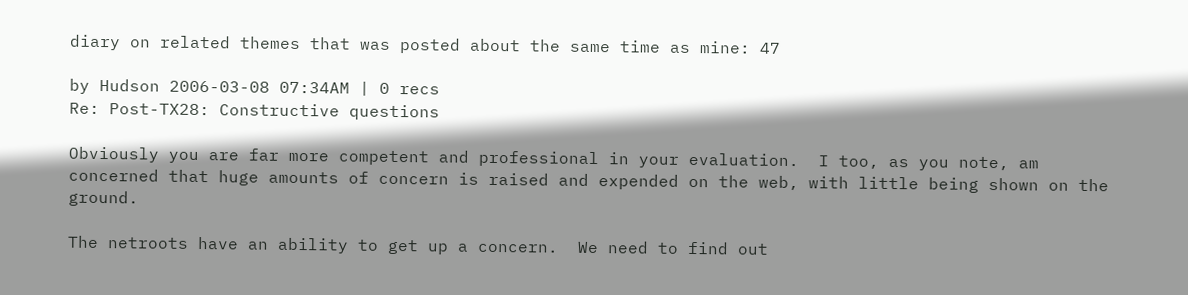diary on related themes that was posted about the same time as mine: 47

by Hudson 2006-03-08 07:34AM | 0 recs
Re: Post-TX28: Constructive questions

Obviously you are far more competent and professional in your evaluation.  I too, as you note, am concerned that huge amounts of concern is raised and expended on the web, with little being shown on the ground.

The netroots have an ability to get up a concern.  We need to find out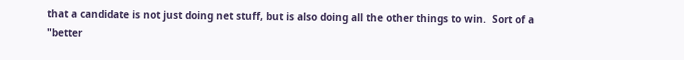that a candidate is not just doing net stuff, but is also doing all the other things to win.  Sort of a "better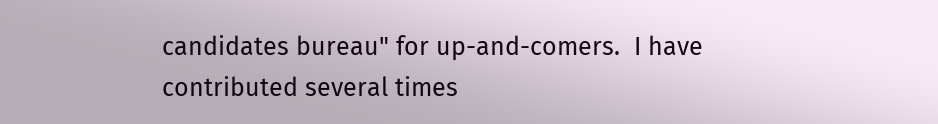candidates bureau" for up-and-comers.  I have contributed several times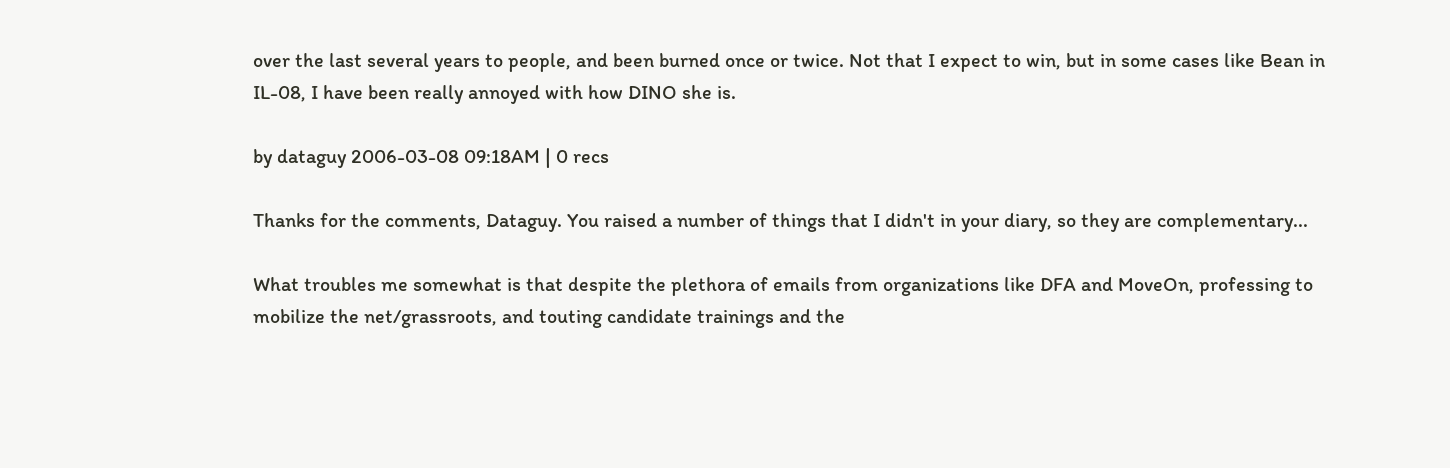over the last several years to people, and been burned once or twice. Not that I expect to win, but in some cases like Bean in IL-08, I have been really annoyed with how DINO she is.

by dataguy 2006-03-08 09:18AM | 0 recs

Thanks for the comments, Dataguy. You raised a number of things that I didn't in your diary, so they are complementary...

What troubles me somewhat is that despite the plethora of emails from organizations like DFA and MoveOn, professing to mobilize the net/grassroots, and touting candidate trainings and the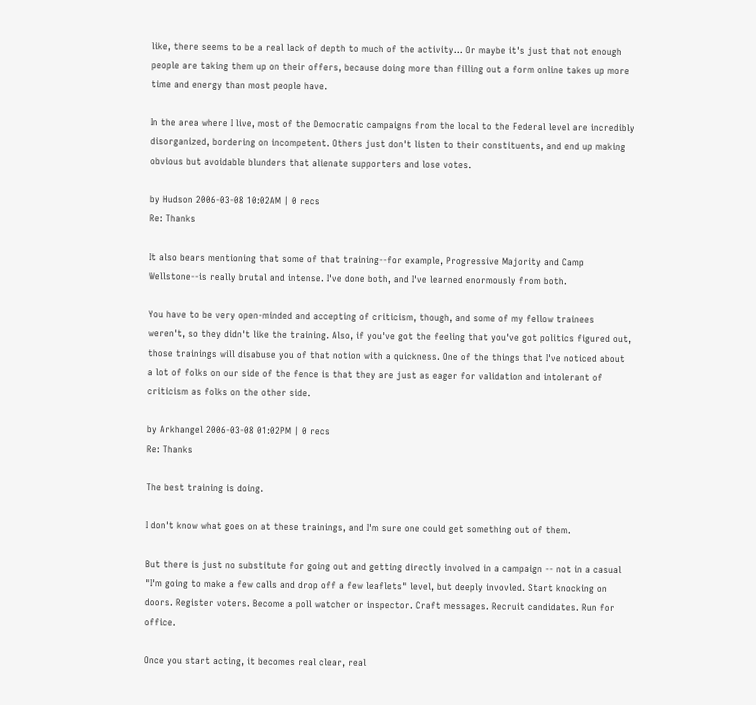like, there seems to be a real lack of depth to much of the activity... Or maybe it's just that not enough people are taking them up on their offers, because doing more than filling out a form online takes up more time and energy than most people have.

In the area where I live, most of the Democratic campaigns from the local to the Federal level are incredibly disorganized, bordering on incompetent. Others just don't listen to their constituents, and end up making obvious but avoidable blunders that alienate supporters and lose votes.

by Hudson 2006-03-08 10:02AM | 0 recs
Re: Thanks

It also bears mentioning that some of that training--for example, Progressive Majority and Camp Wellstone--is really brutal and intense. I've done both, and I've learned enormously from both.

You have to be very open-minded and accepting of criticism, though, and some of my fellow trainees weren't, so they didn't like the training. Also, if you've got the feeling that you've got politics figured out, those trainings will disabuse you of that notion with a quickness. One of the things that I've noticed about a lot of folks on our side of the fence is that they are just as eager for validation and intolerant of criticism as folks on the other side.

by Arkhangel 2006-03-08 01:02PM | 0 recs
Re: Thanks

The best training is doing.

I don't know what goes on at these trainings, and I'm sure one could get something out of them.

But there is just no substitute for going out and getting directly involved in a campaign -- not in a casual "I'm going to make a few calls and drop off a few leaflets" level, but deeply invovled. Start knocking on doors. Register voters. Become a poll watcher or inspector. Craft messages. Recruit candidates. Run for office.

Once you start acting, it becomes real clear, real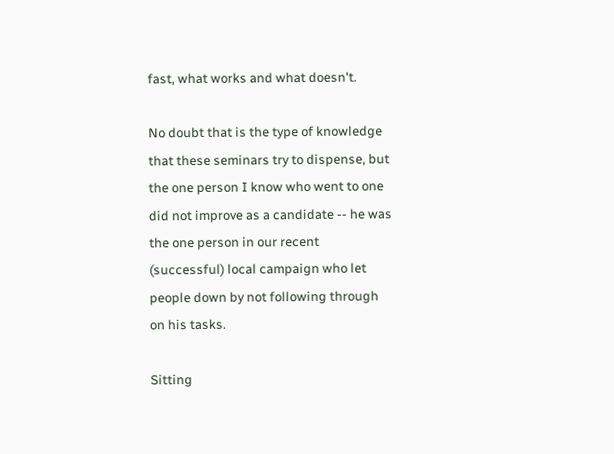fast, what works and what doesn't.

No doubt that is the type of knowledge that these seminars try to dispense, but the one person I know who went to one did not improve as a candidate -- he was the one person in our recent (successful) local campaign who let people down by not following through on his tasks.

Sitting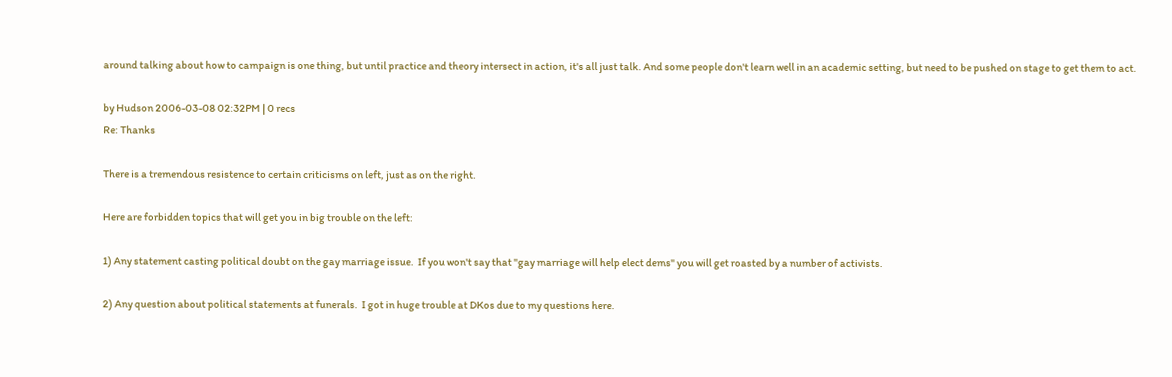around talking about how to campaign is one thing, but until practice and theory intersect in action, it's all just talk. And some people don't learn well in an academic setting, but need to be pushed on stage to get them to act.

by Hudson 2006-03-08 02:32PM | 0 recs
Re: Thanks

There is a tremendous resistence to certain criticisms on left, just as on the right.

Here are forbidden topics that will get you in big trouble on the left:

1) Any statement casting political doubt on the gay marriage issue.  If you won't say that "gay marriage will help elect dems" you will get roasted by a number of activists.

2) Any question about political statements at funerals.  I got in huge trouble at DKos due to my questions here.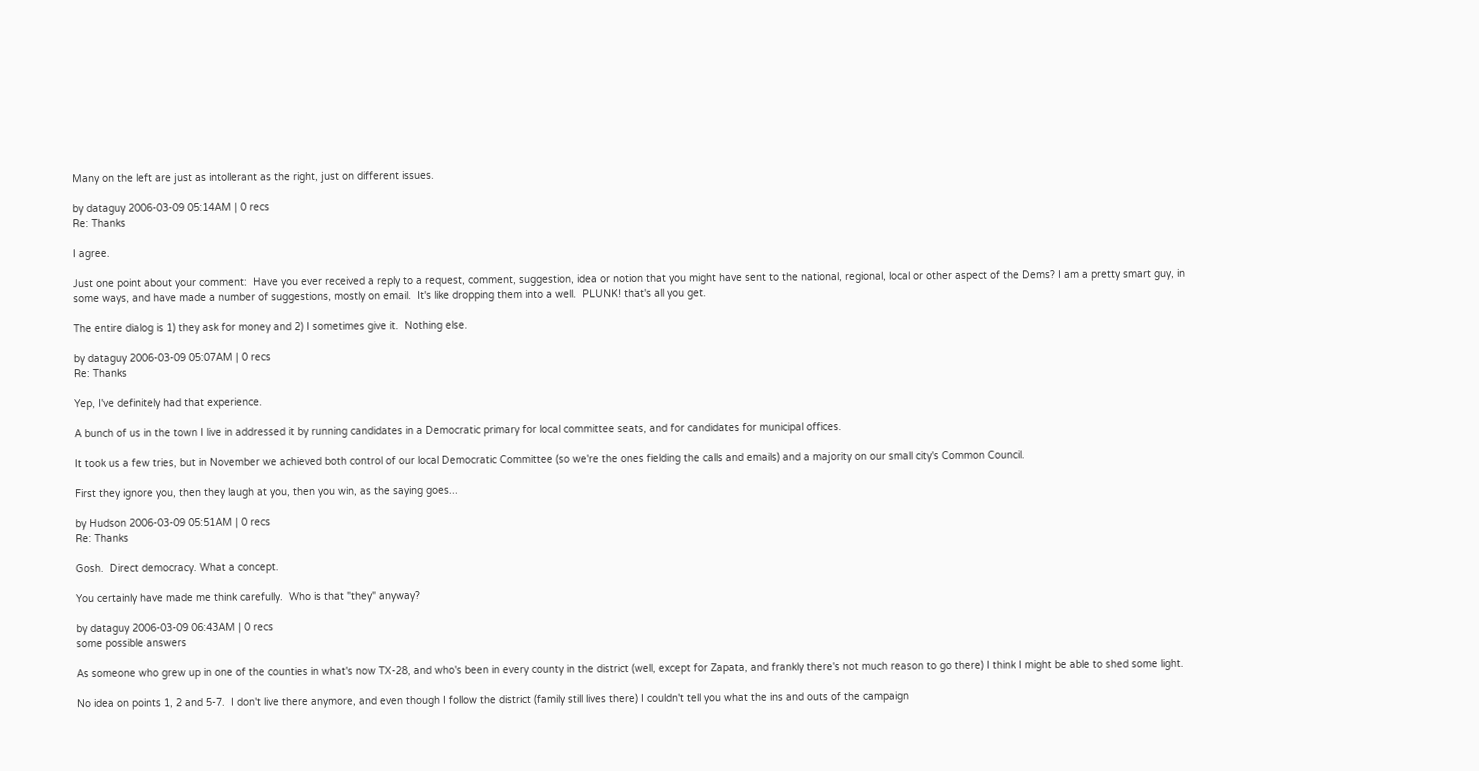Many on the left are just as intollerant as the right, just on different issues.

by dataguy 2006-03-09 05:14AM | 0 recs
Re: Thanks

I agree.

Just one point about your comment:  Have you ever received a reply to a request, comment, suggestion, idea or notion that you might have sent to the national, regional, local or other aspect of the Dems? I am a pretty smart guy, in some ways, and have made a number of suggestions, mostly on email.  It's like dropping them into a well.  PLUNK! that's all you get.

The entire dialog is 1) they ask for money and 2) I sometimes give it.  Nothing else.

by dataguy 2006-03-09 05:07AM | 0 recs
Re: Thanks

Yep, I've definitely had that experience.

A bunch of us in the town I live in addressed it by running candidates in a Democratic primary for local committee seats, and for candidates for municipal offices.

It took us a few tries, but in November we achieved both control of our local Democratic Committee (so we're the ones fielding the calls and emails) and a majority on our small city's Common Council.

First they ignore you, then they laugh at you, then you win, as the saying goes...

by Hudson 2006-03-09 05:51AM | 0 recs
Re: Thanks

Gosh.  Direct democracy. What a concept.

You certainly have made me think carefully.  Who is that "they" anyway?

by dataguy 2006-03-09 06:43AM | 0 recs
some possible answers

As someone who grew up in one of the counties in what's now TX-28, and who's been in every county in the district (well, except for Zapata, and frankly there's not much reason to go there) I think I might be able to shed some light.

No idea on points 1, 2 and 5-7.  I don't live there anymore, and even though I follow the district (family still lives there) I couldn't tell you what the ins and outs of the campaign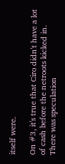itself were.

On #3, it's true that Ciro didn't have a lot of cash before the netroots kicked in.  There was speculation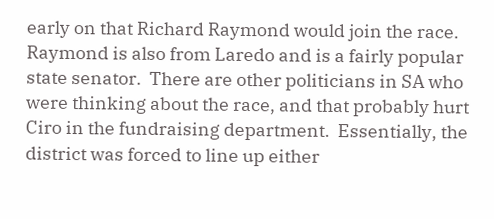early on that Richard Raymond would join the race.  Raymond is also from Laredo and is a fairly popular state senator.  There are other politicians in SA who were thinking about the race, and that probably hurt Ciro in the fundraising department.  Essentially, the district was forced to line up either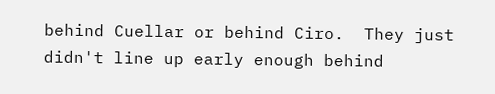behind Cuellar or behind Ciro.  They just didn't line up early enough behind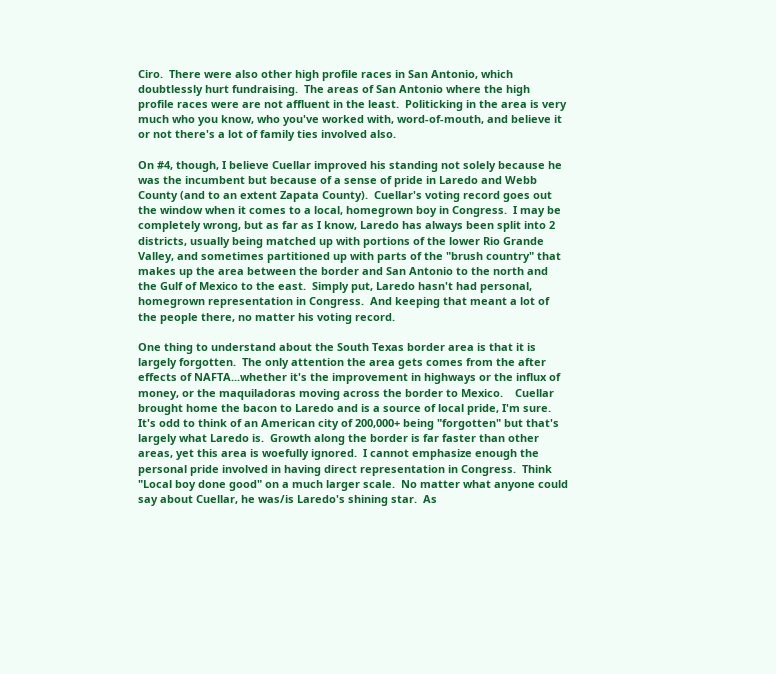Ciro.  There were also other high profile races in San Antonio, which doubtlessly hurt fundraising.  The areas of San Antonio where the high profile races were are not affluent in the least.  Politicking in the area is very much who you know, who you've worked with, word-of-mouth, and believe it or not there's a lot of family ties involved also.

On #4, though, I believe Cuellar improved his standing not solely because he was the incumbent but because of a sense of pride in Laredo and Webb County (and to an extent Zapata County).  Cuellar's voting record goes out the window when it comes to a local, homegrown boy in Congress.  I may be completely wrong, but as far as I know, Laredo has always been split into 2 districts, usually being matched up with portions of the lower Rio Grande Valley, and sometimes partitioned up with parts of the "brush country" that makes up the area between the border and San Antonio to the north and the Gulf of Mexico to the east.  Simply put, Laredo hasn't had personal, homegrown representation in Congress.  And keeping that meant a lot of the people there, no matter his voting record.

One thing to understand about the South Texas border area is that it is largely forgotten.  The only attention the area gets comes from the after effects of NAFTA...whether it's the improvement in highways or the influx of money, or the maquiladoras moving across the border to Mexico.    Cuellar brought home the bacon to Laredo and is a source of local pride, I'm sure.  It's odd to think of an American city of 200,000+ being "forgotten" but that's largely what Laredo is.  Growth along the border is far faster than other areas, yet this area is woefully ignored.  I cannot emphasize enough the personal pride involved in having direct representation in Congress.  Think "Local boy done good" on a much larger scale.  No matter what anyone could say about Cuellar, he was/is Laredo's shining star.  As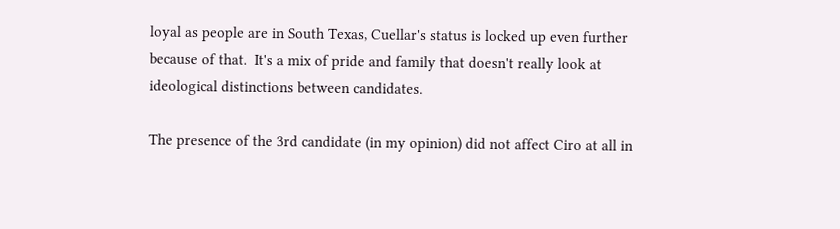loyal as people are in South Texas, Cuellar's status is locked up even further because of that.  It's a mix of pride and family that doesn't really look at ideological distinctions between candidates.

The presence of the 3rd candidate (in my opinion) did not affect Ciro at all in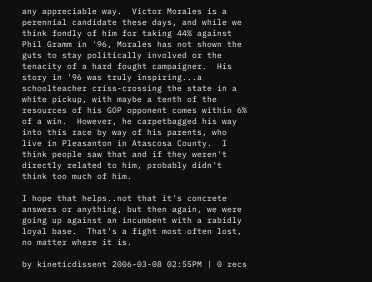any appreciable way.  Victor Morales is a perennial candidate these days, and while we think fondly of him for taking 44% against Phil Gramm in '96, Morales has not shown the guts to stay politically involved or the tenacity of a hard fought campaigner.  His story in '96 was truly inspiring...a schoolteacher criss-crossing the state in a white pickup, with maybe a tenth of the resources of his GOP opponent comes within 6% of a win.  However, he carpetbagged his way into this race by way of his parents, who live in Pleasanton in Atascosa County.  I think people saw that and if they weren't directly related to him, probably didn't think too much of him.

I hope that helps..not that it's concrete answers or anything, but then again, we were going up against an incumbent with a rabidly loyal base.  That's a fight most often lost, no matter where it is.

by kineticdissent 2006-03-08 02:55PM | 0 recs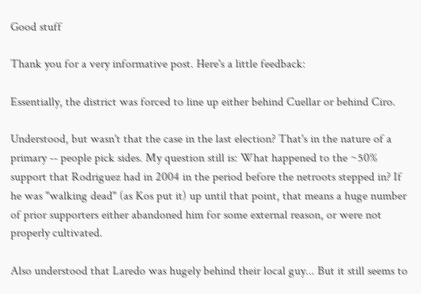Good stuff

Thank you for a very informative post. Here's a little feedback:

Essentially, the district was forced to line up either behind Cuellar or behind Ciro.

Understood, but wasn't that the case in the last election? That's in the nature of a primary -- people pick sides. My question still is: What happened to the ~50% support that Rodriguez had in 2004 in the period before the netroots stepped in? If he was "walking dead" (as Kos put it) up until that point, that means a huge number of prior supporters either abandoned him for some external reason, or were not properly cultivated.

Also understood that Laredo was hugely behind their local guy... But it still seems to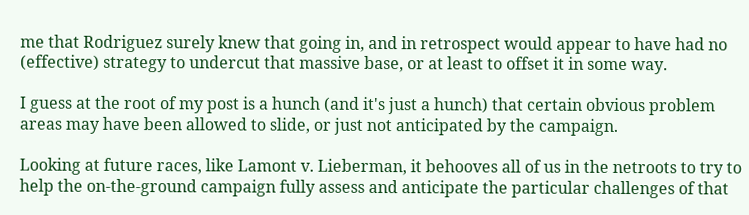me that Rodriguez surely knew that going in, and in retrospect would appear to have had no (effective) strategy to undercut that massive base, or at least to offset it in some way.

I guess at the root of my post is a hunch (and it's just a hunch) that certain obvious problem areas may have been allowed to slide, or just not anticipated by the campaign.

Looking at future races, like Lamont v. Lieberman, it behooves all of us in the netroots to try to help the on-the-ground campaign fully assess and anticipate the particular challenges of that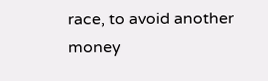race, to avoid another money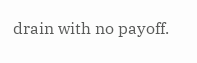drain with no payoff.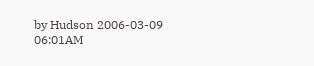by Hudson 2006-03-09 06:01AM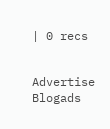| 0 recs


Advertise Blogads